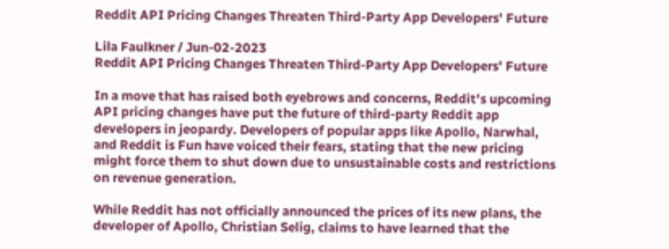Reddit API Pricing Changes Threaten Third-Party App Developers' Future

Lila Faulkner / Jun-02-2023
Reddit API Pricing Changes Threaten Third-Party App Developers' Future

In a move that has raised both eyebrows and concerns, Reddit's upcoming API pricing changes have put the future of third-party Reddit app developers in jeopardy. Developers of popular apps like Apollo, Narwhal, and Reddit is Fun have voiced their fears, stating that the new pricing might force them to shut down due to unsustainable costs and restrictions on revenue generation.

While Reddit has not officially announced the prices of its new plans, the developer of Apollo, Christian Selig, claims to have learned that the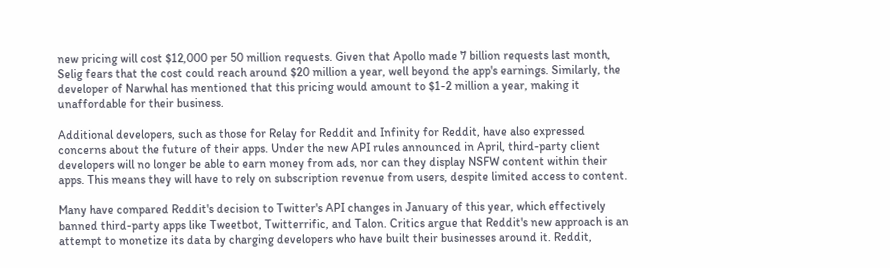new pricing will cost $12,000 per 50 million requests. Given that Apollo made 7 billion requests last month, Selig fears that the cost could reach around $20 million a year, well beyond the app's earnings. Similarly, the developer of Narwhal has mentioned that this pricing would amount to $1-2 million a year, making it unaffordable for their business.

Additional developers, such as those for Relay for Reddit and Infinity for Reddit, have also expressed concerns about the future of their apps. Under the new API rules announced in April, third-party client developers will no longer be able to earn money from ads, nor can they display NSFW content within their apps. This means they will have to rely on subscription revenue from users, despite limited access to content.

Many have compared Reddit's decision to Twitter's API changes in January of this year, which effectively banned third-party apps like Tweetbot, Twitterrific, and Talon. Critics argue that Reddit's new approach is an attempt to monetize its data by charging developers who have built their businesses around it. Reddit,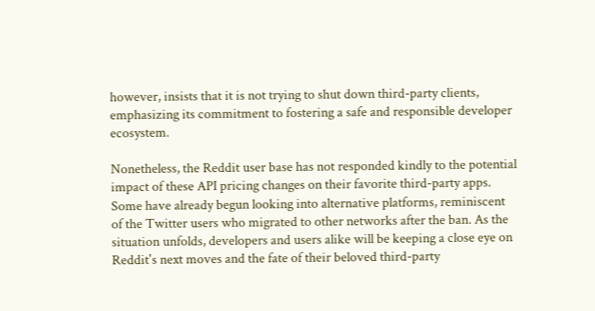however, insists that it is not trying to shut down third-party clients, emphasizing its commitment to fostering a safe and responsible developer ecosystem.

Nonetheless, the Reddit user base has not responded kindly to the potential impact of these API pricing changes on their favorite third-party apps. Some have already begun looking into alternative platforms, reminiscent of the Twitter users who migrated to other networks after the ban. As the situation unfolds, developers and users alike will be keeping a close eye on Reddit's next moves and the fate of their beloved third-party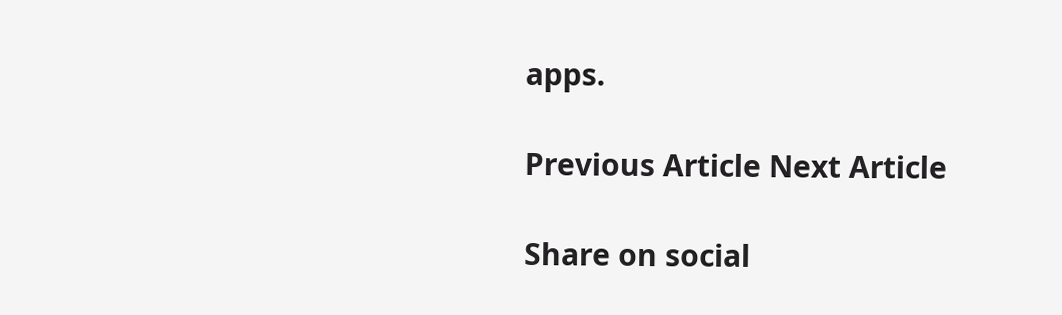apps.

Previous Article Next Article

Share on social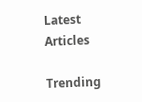Latest Articles

Trending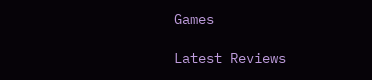Games

Latest Reviews